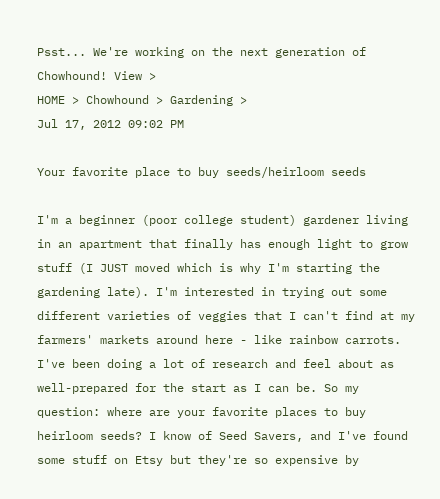Psst... We're working on the next generation of Chowhound! View >
HOME > Chowhound > Gardening >
Jul 17, 2012 09:02 PM

Your favorite place to buy seeds/heirloom seeds

I'm a beginner (poor college student) gardener living in an apartment that finally has enough light to grow stuff (I JUST moved which is why I'm starting the gardening late). I'm interested in trying out some different varieties of veggies that I can't find at my farmers' markets around here - like rainbow carrots. I've been doing a lot of research and feel about as well-prepared for the start as I can be. So my question: where are your favorite places to buy heirloom seeds? I know of Seed Savers, and I've found some stuff on Etsy but they're so expensive by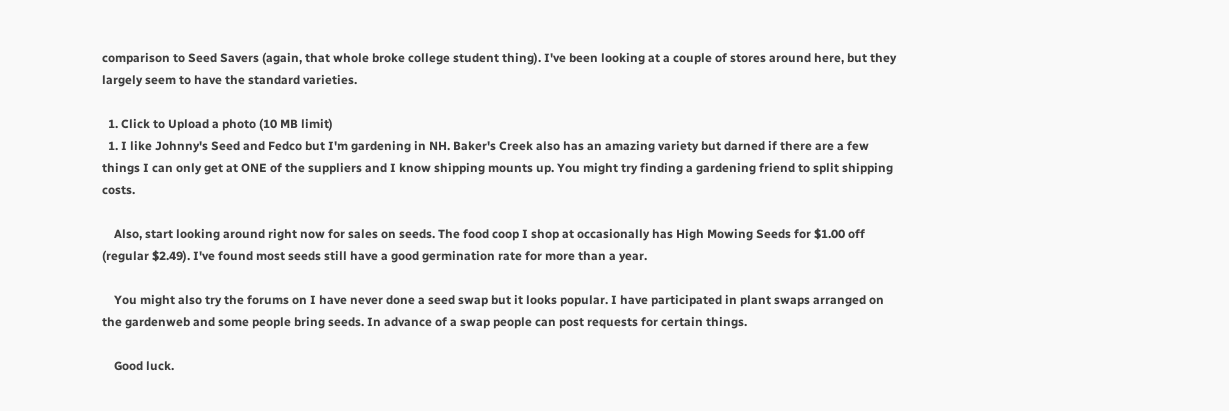comparison to Seed Savers (again, that whole broke college student thing). I've been looking at a couple of stores around here, but they largely seem to have the standard varieties.

  1. Click to Upload a photo (10 MB limit)
  1. I like Johnny's Seed and Fedco but I'm gardening in NH. Baker's Creek also has an amazing variety but darned if there are a few things I can only get at ONE of the suppliers and I know shipping mounts up. You might try finding a gardening friend to split shipping costs.

    Also, start looking around right now for sales on seeds. The food coop I shop at occasionally has High Mowing Seeds for $1.00 off (regular $2.49). I've found most seeds still have a good germination rate for more than a year.

    You might also try the forums on I have never done a seed swap but it looks popular. I have participated in plant swaps arranged on the gardenweb and some people bring seeds. In advance of a swap people can post requests for certain things.

    Good luck.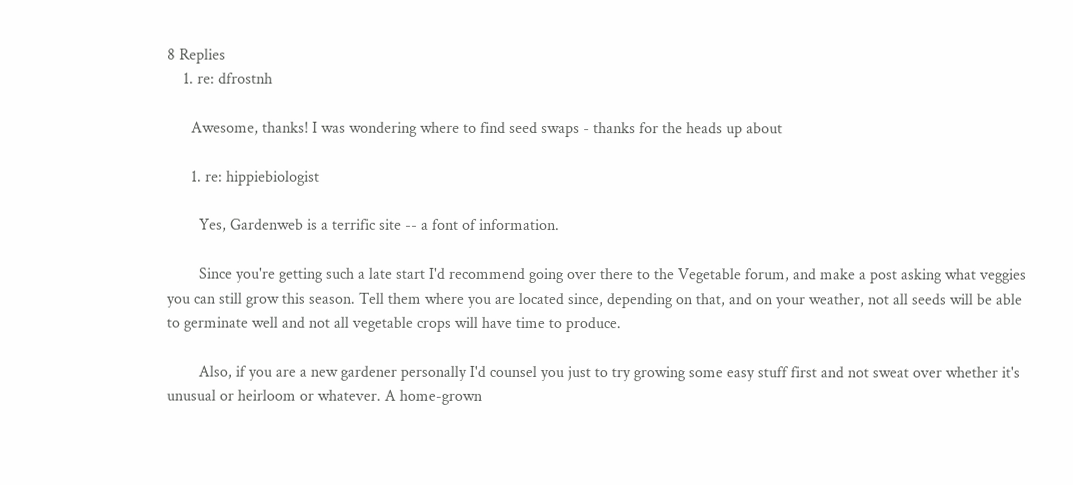8 Replies
    1. re: dfrostnh

      Awesome, thanks! I was wondering where to find seed swaps - thanks for the heads up about

      1. re: hippiebiologist

        Yes, Gardenweb is a terrific site -- a font of information.

        Since you're getting such a late start I'd recommend going over there to the Vegetable forum, and make a post asking what veggies you can still grow this season. Tell them where you are located since, depending on that, and on your weather, not all seeds will be able to germinate well and not all vegetable crops will have time to produce.

        Also, if you are a new gardener personally I'd counsel you just to try growing some easy stuff first and not sweat over whether it's unusual or heirloom or whatever. A home-grown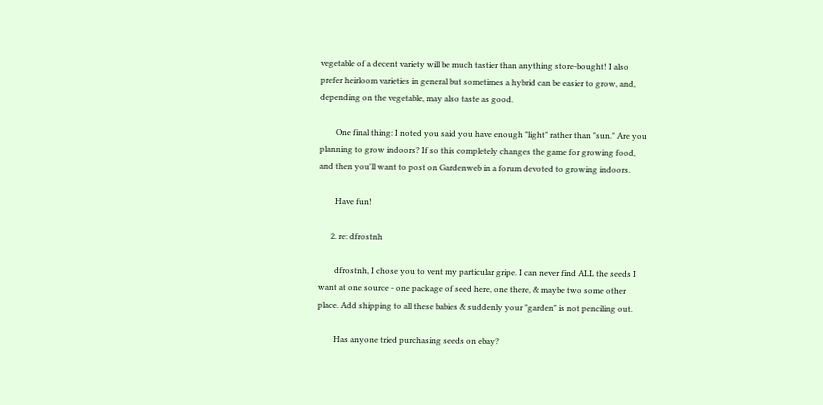vegetable of a decent variety will be much tastier than anything store-bought! I also prefer heirloom varieties in general but sometimes a hybrid can be easier to grow, and, depending on the vegetable, may also taste as good.

        One final thing: I noted you said you have enough "light" rather than "sun." Are you planning to grow indoors? If so this completely changes the game for growing food, and then you'll want to post on Gardenweb in a forum devoted to growing indoors.

        Have fun!

      2. re: dfrostnh

        dfrostnh, I chose you to vent my particular gripe. I can never find ALL the seeds I want at one source - one package of seed here, one there, & maybe two some other place. Add shipping to all these babies & suddenly your "garden" is not penciling out.

        Has anyone tried purchasing seeds on ebay?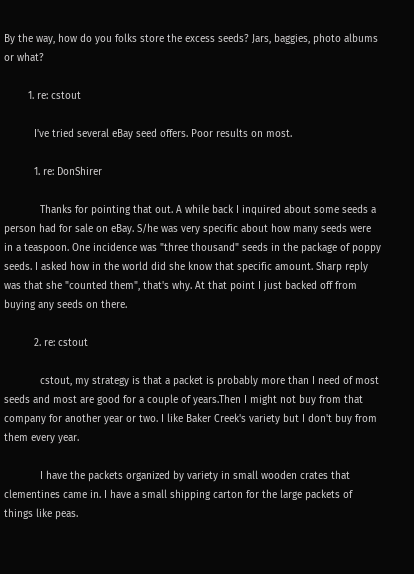By the way, how do you folks store the excess seeds? Jars, baggies, photo albums or what?

        1. re: cstout

          I've tried several eBay seed offers. Poor results on most.

          1. re: DonShirer

            Thanks for pointing that out. A while back I inquired about some seeds a person had for sale on eBay. S/he was very specific about how many seeds were in a teaspoon. One incidence was "three thousand" seeds in the package of poppy seeds. I asked how in the world did she know that specific amount. Sharp reply was that she "counted them", that's why. At that point I just backed off from buying any seeds on there.

          2. re: cstout

            cstout, my strategy is that a packet is probably more than I need of most seeds and most are good for a couple of years.Then I might not buy from that company for another year or two. I like Baker Creek's variety but I don't buy from them every year.

            I have the packets organized by variety in small wooden crates that clementines came in. I have a small shipping carton for the large packets of things like peas.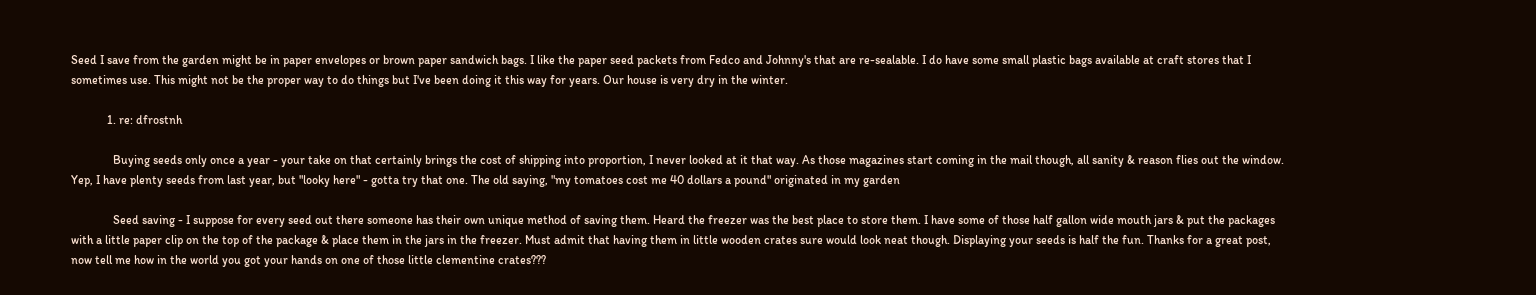Seed I save from the garden might be in paper envelopes or brown paper sandwich bags. I like the paper seed packets from Fedco and Johnny's that are re-sealable. I do have some small plastic bags available at craft stores that I sometimes use. This might not be the proper way to do things but I've been doing it this way for years. Our house is very dry in the winter.

            1. re: dfrostnh

              Buying seeds only once a year - your take on that certainly brings the cost of shipping into proportion, I never looked at it that way. As those magazines start coming in the mail though, all sanity & reason flies out the window. Yep, I have plenty seeds from last year, but "looky here" - gotta try that one. The old saying, "my tomatoes cost me 40 dollars a pound" originated in my garden

              Seed saving - I suppose for every seed out there someone has their own unique method of saving them. Heard the freezer was the best place to store them. I have some of those half gallon wide mouth jars & put the packages with a little paper clip on the top of the package & place them in the jars in the freezer. Must admit that having them in little wooden crates sure would look neat though. Displaying your seeds is half the fun. Thanks for a great post, now tell me how in the world you got your hands on one of those little clementine crates???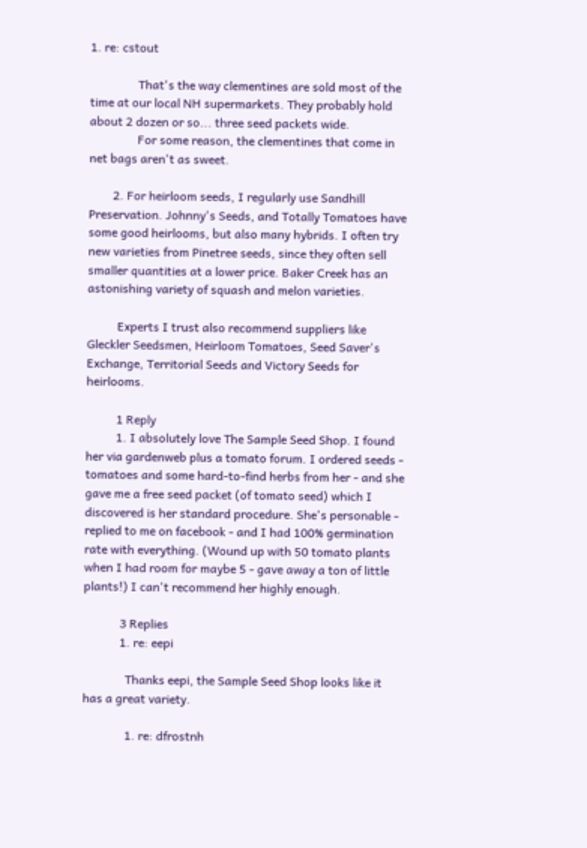1. re: cstout

                That's the way clementines are sold most of the time at our local NH supermarkets. They probably hold about 2 dozen or so... three seed packets wide.
                For some reason, the clementines that come in net bags aren't as sweet.

        2. For heirloom seeds, I regularly use Sandhill Preservation. Johnny's Seeds, and Totally Tomatoes have some good heirlooms, but also many hybrids. I often try new varieties from Pinetree seeds, since they often sell smaller quantities at a lower price. Baker Creek has an astonishing variety of squash and melon varieties.

          Experts I trust also recommend suppliers like Gleckler Seedsmen, Heirloom Tomatoes, Seed Saver's Exchange, Territorial Seeds and Victory Seeds for heirlooms.

          1 Reply
          1. I absolutely love The Sample Seed Shop. I found her via gardenweb plus a tomato forum. I ordered seeds - tomatoes and some hard-to-find herbs from her - and she gave me a free seed packet (of tomato seed) which I discovered is her standard procedure. She's personable - replied to me on facebook - and I had 100% germination rate with everything. (Wound up with 50 tomato plants when I had room for maybe 5 - gave away a ton of little plants!) I can't recommend her highly enough.

            3 Replies
            1. re: eepi

              Thanks eepi, the Sample Seed Shop looks like it has a great variety.

              1. re: dfrostnh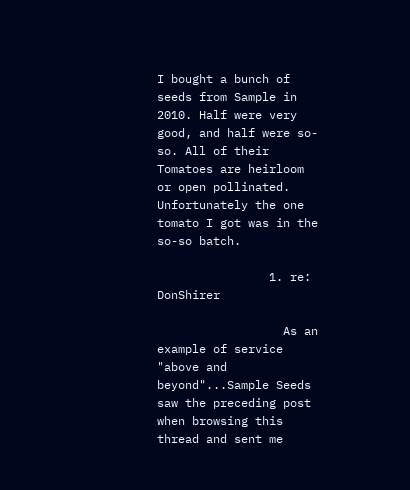I bought a bunch of seeds from Sample in 2010. Half were very good, and half were so-so. All of their Tomatoes are heirloom or open pollinated. Unfortunately the one tomato I got was in the so-so batch.

                1. re: DonShirer

                  As an example of service "above and beyond"...Sample Seeds saw the preceding post when browsing this thread and sent me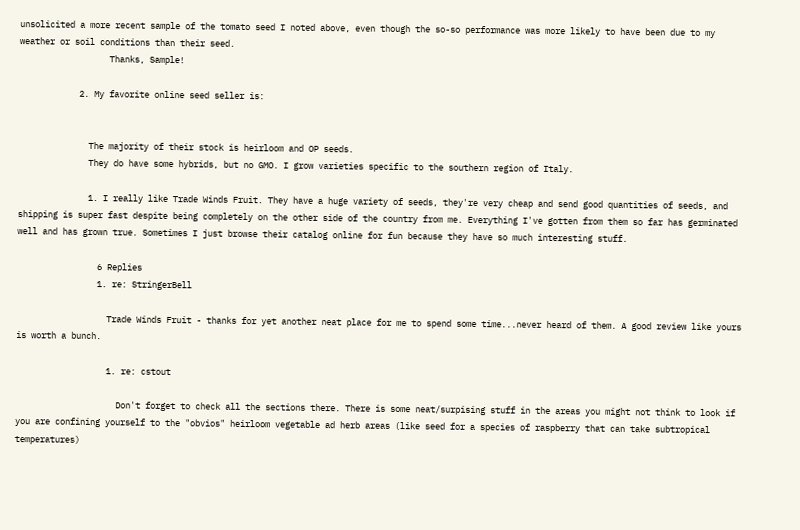unsolicited a more recent sample of the tomato seed I noted above, even though the so-so performance was more likely to have been due to my weather or soil conditions than their seed.
                  Thanks, Sample!

            2. My favorite online seed seller is:


              The majority of their stock is heirloom and OP seeds.
              They do have some hybrids, but no GMO. I grow varieties specific to the southern region of Italy.

              1. I really like Trade Winds Fruit. They have a huge variety of seeds, they're very cheap and send good quantities of seeds, and shipping is super fast despite being completely on the other side of the country from me. Everything I've gotten from them so far has germinated well and has grown true. Sometimes I just browse their catalog online for fun because they have so much interesting stuff.

                6 Replies
                1. re: StringerBell

                  Trade Winds Fruit - thanks for yet another neat place for me to spend some time...never heard of them. A good review like yours is worth a bunch.

                  1. re: cstout

                    Don't forget to check all the sections there. There is some neat/surpising stuff in the areas you might not think to look if you are confining yourself to the "obvios" heirloom vegetable ad herb areas (like seed for a species of raspberry that can take subtropical temperatures)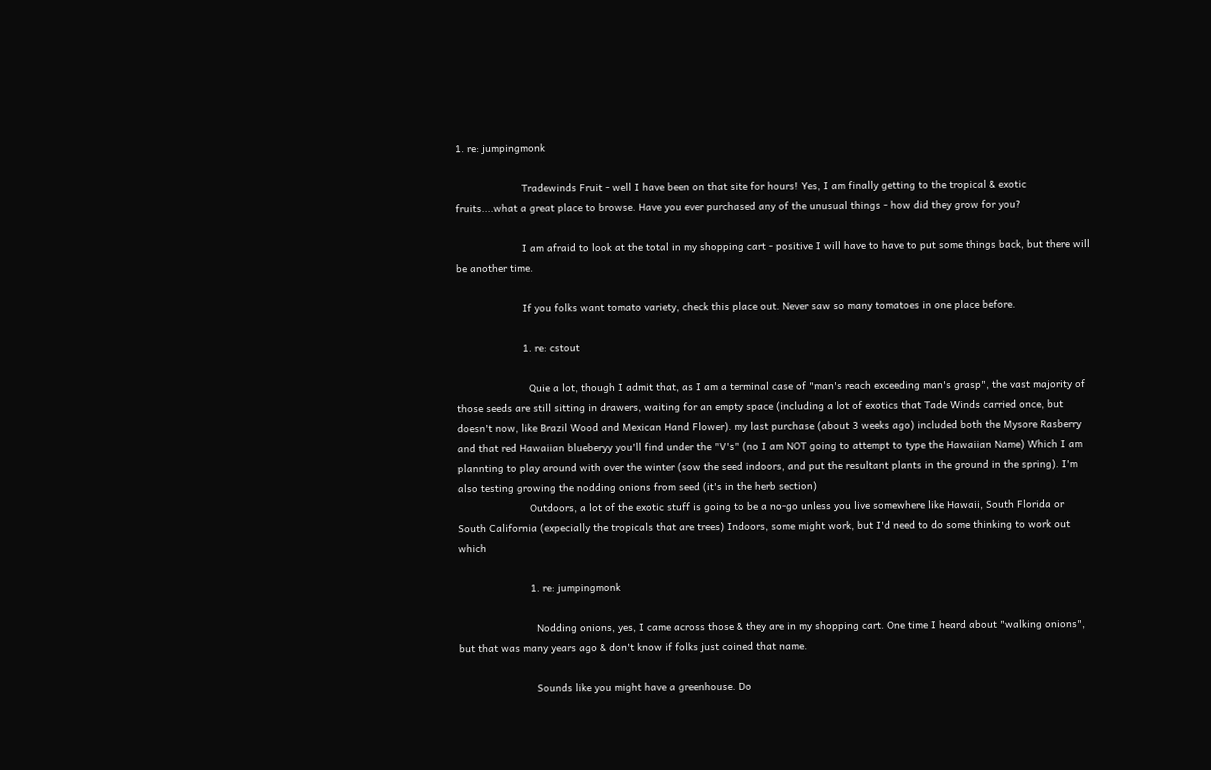1. re: jumpingmonk

                      Tradewinds Fruit - well I have been on that site for hours! Yes, I am finally getting to the tropical & exotic fruits....what a great place to browse. Have you ever purchased any of the unusual things - how did they grow for you?

                      I am afraid to look at the total in my shopping cart - positive I will have to have to put some things back, but there will be another time.

                      If you folks want tomato variety, check this place out. Never saw so many tomatoes in one place before.

                      1. re: cstout

                        Quie a lot, though I admit that, as I am a terminal case of "man's reach exceeding man's grasp", the vast majority of those seeds are still sitting in drawers, waiting for an empty space (including a lot of exotics that Tade Winds carried once, but doesn't now, like Brazil Wood and Mexican Hand Flower). my last purchase (about 3 weeks ago) included both the Mysore Rasberry and that red Hawaiian blueberyy you'll find under the "V's" (no I am NOT going to attempt to type the Hawaiian Name) Which I am plannting to play around with over the winter (sow the seed indoors, and put the resultant plants in the ground in the spring). I'm also testing growing the nodding onions from seed (it's in the herb section)
                        Outdoors, a lot of the exotic stuff is going to be a no-go unless you live somewhere like Hawaii, South Florida or South California (expecially the tropicals that are trees) Indoors, some might work, but I'd need to do some thinking to work out which

                        1. re: jumpingmonk

                          Nodding onions, yes, I came across those & they are in my shopping cart. One time I heard about "walking onions", but that was many years ago & don't know if folks just coined that name.

                          Sounds like you might have a greenhouse. Do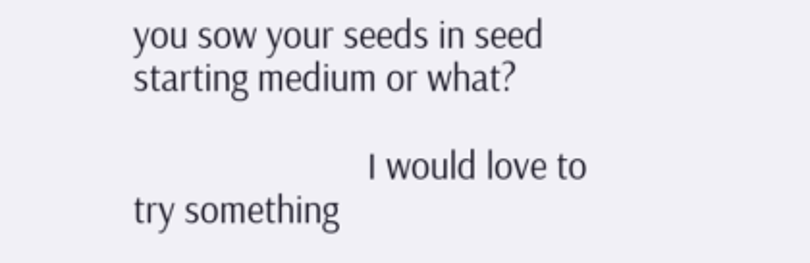you sow your seeds in seed starting medium or what?

                          I would love to try something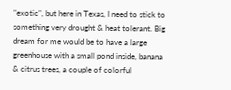"exotic", but here in Texas, I need to stick to something very drought & heat tolerant. Big dream for me would be to have a large greenhouse with a small pond inside, banana & citrus trees, a couple of colorful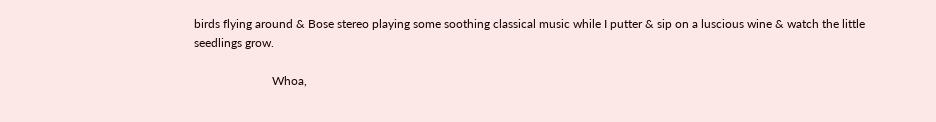birds flying around & Bose stereo playing some soothing classical music while I putter & sip on a luscious wine & watch the little seedlings grow.

                          Whoa,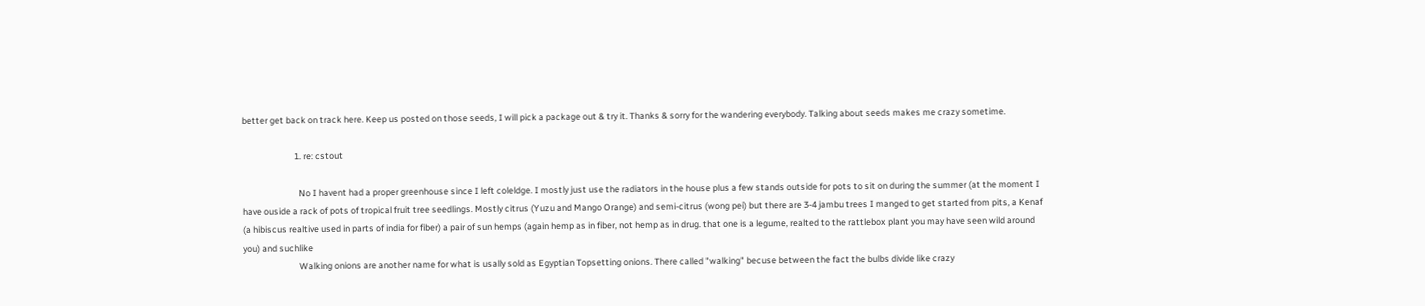better get back on track here. Keep us posted on those seeds, I will pick a package out & try it. Thanks & sorry for the wandering everybody. Talking about seeds makes me crazy sometime.

                          1. re: cstout

                            No I havent had a proper greenhouse since I left coleldge. I mostly just use the radiators in the house plus a few stands outside for pots to sit on during the summer (at the moment I have ouside a rack of pots of tropical fruit tree seedlings. Mostly citrus (Yuzu and Mango Orange) and semi-citrus (wong pei) but there are 3-4 jambu trees I manged to get started from pits, a Kenaf (a hibiscus realtive used in parts of india for fiber) a pair of sun hemps (again hemp as in fiber, not hemp as in drug. that one is a legume, realted to the rattlebox plant you may have seen wild around you) and suchlike
                            Walking onions are another name for what is usally sold as Egyptian Topsetting onions. There called "walking" becuse between the fact the bulbs divide like crazy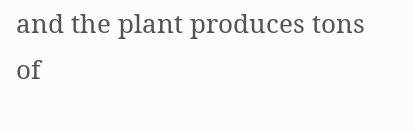and the plant produces tons of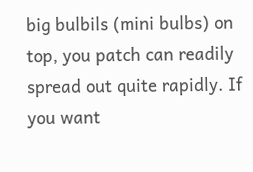big bulbils (mini bulbs) on top, you patch can readily spread out quite rapidly. If you want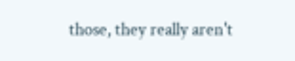those, they really aren't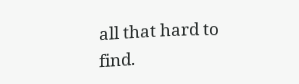all that hard to find.